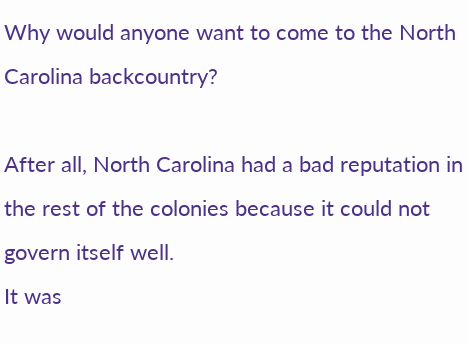Why would anyone want to come to the North Carolina backcountry?

After all, North Carolina had a bad reputation in the rest of the colonies because it could not govern itself well.
It was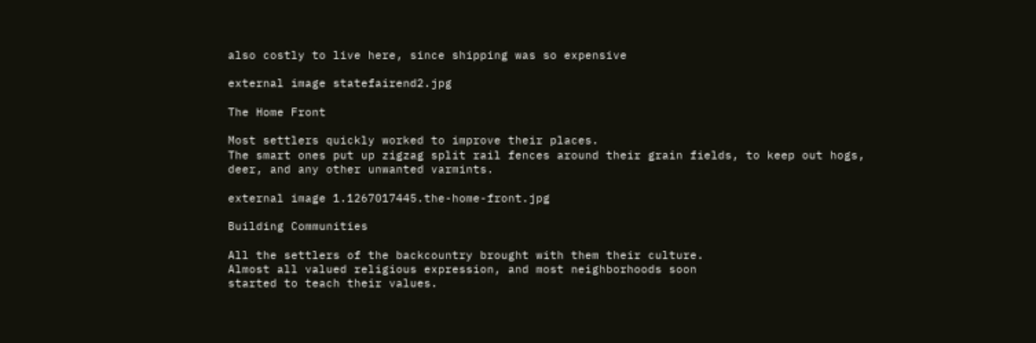also costly to live here, since shipping was so expensive

external image statefairend2.jpg

The Home Front

Most settlers quickly worked to improve their places.
The smart ones put up zigzag split rail fences around their grain fields, to keep out hogs,
deer, and any other unwanted varmints.

external image 1.1267017445.the-home-front.jpg

Building Communities

All the settlers of the backcountry brought with them their culture.
Almost all valued religious expression, and most neighborhoods soon
started to teach their values.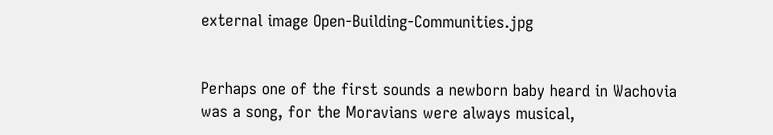external image Open-Building-Communities.jpg


Perhaps one of the first sounds a newborn baby heard in Wachovia was a song, for the Moravians were always musical,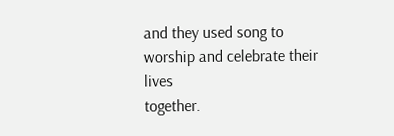and they used song to worship and celebrate their lives
together.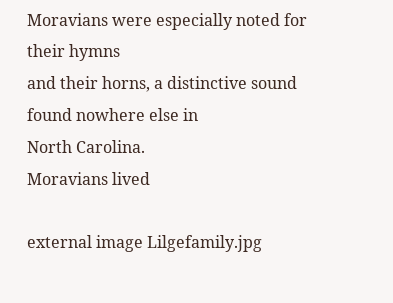Moravians were especially noted for their hymns
and their horns, a distinctive sound found nowhere else in
North Carolina.
Moravians lived

external image Lilgefamily.jpg